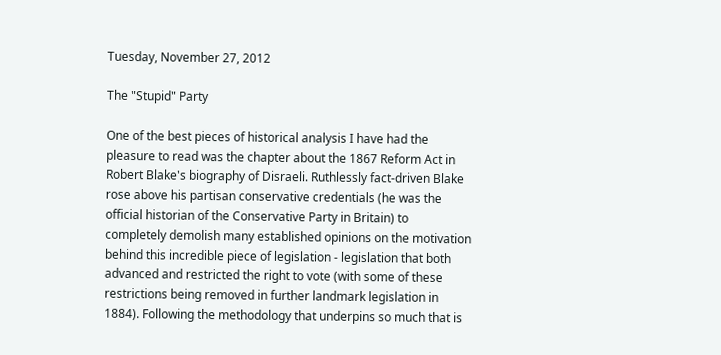Tuesday, November 27, 2012

The "Stupid" Party

One of the best pieces of historical analysis I have had the pleasure to read was the chapter about the 1867 Reform Act in Robert Blake's biography of Disraeli. Ruthlessly fact-driven Blake rose above his partisan conservative credentials (he was the official historian of the Conservative Party in Britain) to completely demolish many established opinions on the motivation behind this incredible piece of legislation - legislation that both advanced and restricted the right to vote (with some of these restrictions being removed in further landmark legislation in 1884). Following the methodology that underpins so much that is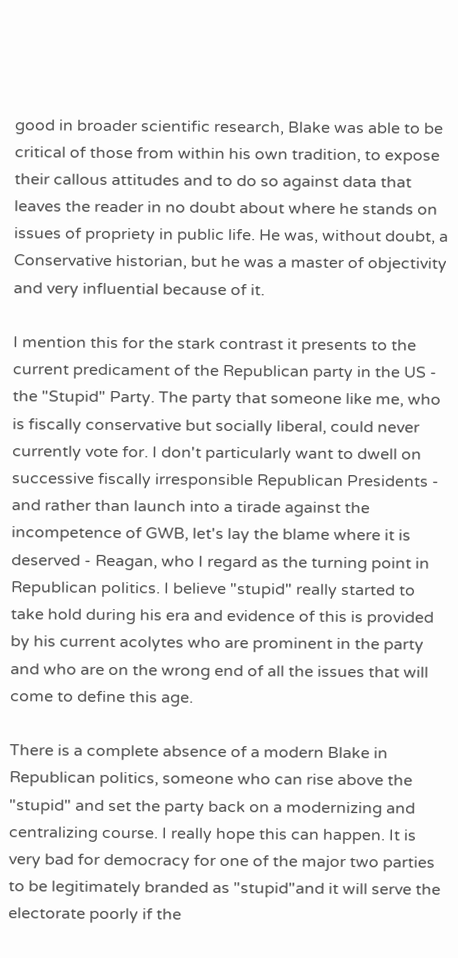good in broader scientific research, Blake was able to be critical of those from within his own tradition, to expose their callous attitudes and to do so against data that leaves the reader in no doubt about where he stands on issues of propriety in public life. He was, without doubt, a Conservative historian, but he was a master of objectivity and very influential because of it.

I mention this for the stark contrast it presents to the current predicament of the Republican party in the US - the "Stupid" Party. The party that someone like me, who is fiscally conservative but socially liberal, could never currently vote for. I don't particularly want to dwell on successive fiscally irresponsible Republican Presidents - and rather than launch into a tirade against the incompetence of GWB, let's lay the blame where it is deserved - Reagan, who I regard as the turning point in Republican politics. I believe "stupid" really started to take hold during his era and evidence of this is provided by his current acolytes who are prominent in the party and who are on the wrong end of all the issues that will come to define this age.

There is a complete absence of a modern Blake in Republican politics, someone who can rise above the "stupid" and set the party back on a modernizing and centralizing course. I really hope this can happen. It is very bad for democracy for one of the major two parties to be legitimately branded as "stupid"and it will serve the electorate poorly if the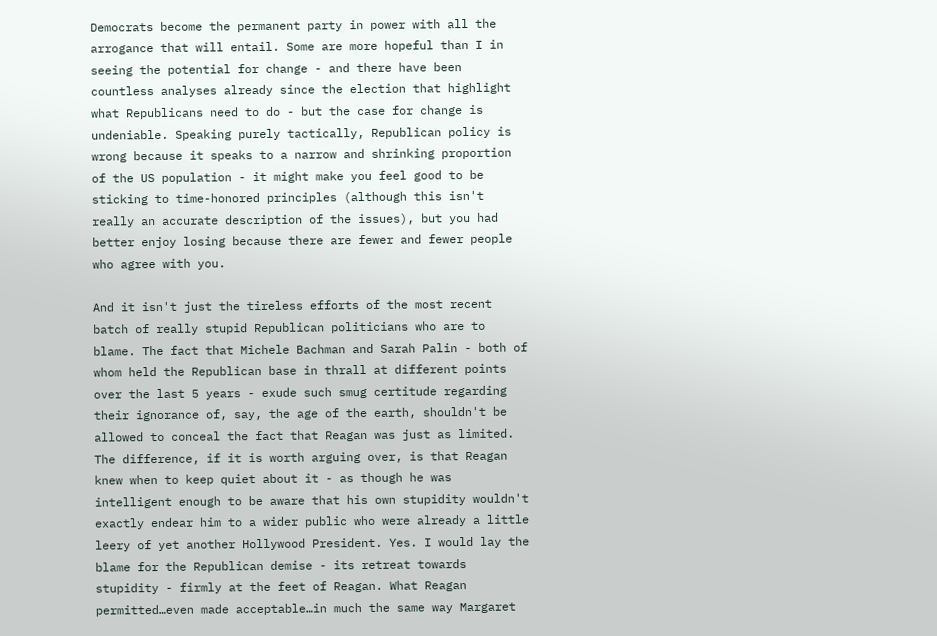Democrats become the permanent party in power with all the arrogance that will entail. Some are more hopeful than I in seeing the potential for change - and there have been countless analyses already since the election that highlight what Republicans need to do - but the case for change is undeniable. Speaking purely tactically, Republican policy is wrong because it speaks to a narrow and shrinking proportion of the US population - it might make you feel good to be sticking to time-honored principles (although this isn't really an accurate description of the issues), but you had better enjoy losing because there are fewer and fewer people who agree with you.

And it isn't just the tireless efforts of the most recent batch of really stupid Republican politicians who are to blame. The fact that Michele Bachman and Sarah Palin - both of whom held the Republican base in thrall at different points over the last 5 years - exude such smug certitude regarding their ignorance of, say, the age of the earth, shouldn't be allowed to conceal the fact that Reagan was just as limited. The difference, if it is worth arguing over, is that Reagan knew when to keep quiet about it - as though he was intelligent enough to be aware that his own stupidity wouldn't exactly endear him to a wider public who were already a little leery of yet another Hollywood President. Yes. I would lay the blame for the Republican demise - its retreat towards stupidity - firmly at the feet of Reagan. What Reagan permitted…even made acceptable…in much the same way Margaret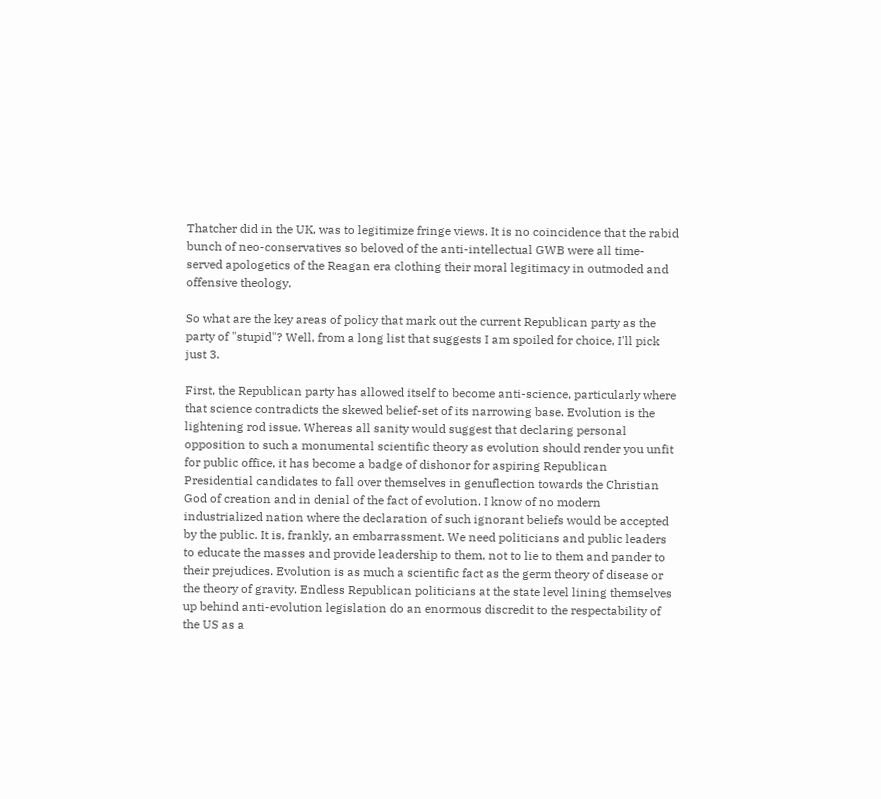Thatcher did in the UK, was to legitimize fringe views. It is no coincidence that the rabid bunch of neo-conservatives so beloved of the anti-intellectual GWB were all time-served apologetics of the Reagan era clothing their moral legitimacy in outmoded and offensive theology.

So what are the key areas of policy that mark out the current Republican party as the party of "stupid"? Well, from a long list that suggests I am spoiled for choice, I'll pick just 3.

First, the Republican party has allowed itself to become anti-science, particularly where that science contradicts the skewed belief-set of its narrowing base. Evolution is the lightening rod issue. Whereas all sanity would suggest that declaring personal opposition to such a monumental scientific theory as evolution should render you unfit for public office, it has become a badge of dishonor for aspiring Republican Presidential candidates to fall over themselves in genuflection towards the Christian God of creation and in denial of the fact of evolution. I know of no modern industrialized nation where the declaration of such ignorant beliefs would be accepted by the public. It is, frankly, an embarrassment. We need politicians and public leaders to educate the masses and provide leadership to them, not to lie to them and pander to their prejudices. Evolution is as much a scientific fact as the germ theory of disease or the theory of gravity. Endless Republican politicians at the state level lining themselves up behind anti-evolution legislation do an enormous discredit to the respectability of the US as a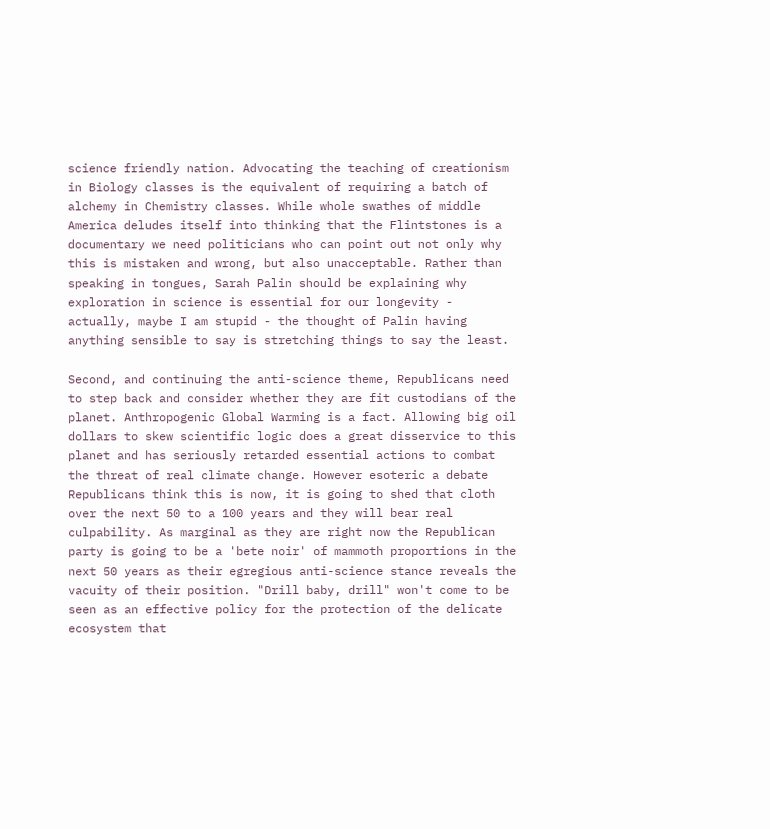science friendly nation. Advocating the teaching of creationism in Biology classes is the equivalent of requiring a batch of alchemy in Chemistry classes. While whole swathes of middle America deludes itself into thinking that the Flintstones is a documentary we need politicians who can point out not only why this is mistaken and wrong, but also unacceptable. Rather than speaking in tongues, Sarah Palin should be explaining why exploration in science is essential for our longevity - actually, maybe I am stupid - the thought of Palin having anything sensible to say is stretching things to say the least.

Second, and continuing the anti-science theme, Republicans need to step back and consider whether they are fit custodians of the planet. Anthropogenic Global Warming is a fact. Allowing big oil dollars to skew scientific logic does a great disservice to this planet and has seriously retarded essential actions to combat the threat of real climate change. However esoteric a debate Republicans think this is now, it is going to shed that cloth over the next 50 to a 100 years and they will bear real culpability. As marginal as they are right now the Republican party is going to be a 'bete noir' of mammoth proportions in the next 50 years as their egregious anti-science stance reveals the vacuity of their position. "Drill baby, drill" won't come to be seen as an effective policy for the protection of the delicate ecosystem that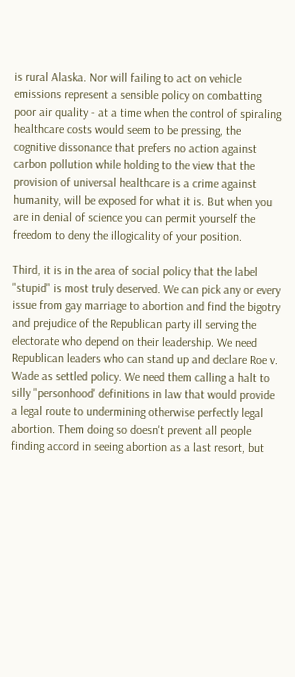is rural Alaska. Nor will failing to act on vehicle emissions represent a sensible policy on combatting poor air quality - at a time when the control of spiraling healthcare costs would seem to be pressing, the cognitive dissonance that prefers no action against carbon pollution while holding to the view that the provision of universal healthcare is a crime against humanity, will be exposed for what it is. But when you are in denial of science you can permit yourself the freedom to deny the illogicality of your position.

Third, it is in the area of social policy that the label "stupid" is most truly deserved. We can pick any or every issue from gay marriage to abortion and find the bigotry and prejudice of the Republican party ill serving the electorate who depend on their leadership. We need Republican leaders who can stand up and declare Roe v. Wade as settled policy. We need them calling a halt to silly "personhood' definitions in law that would provide a legal route to undermining otherwise perfectly legal abortion. Them doing so doesn't prevent all people finding accord in seeing abortion as a last resort, but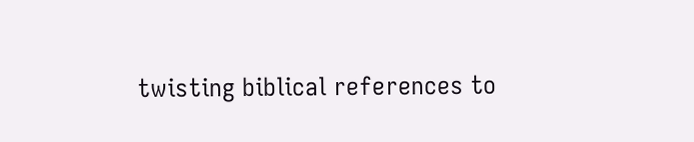twisting biblical references to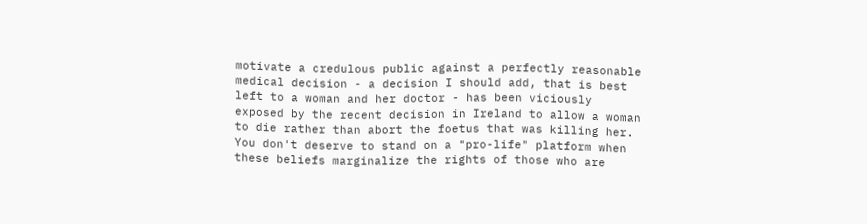motivate a credulous public against a perfectly reasonable medical decision - a decision I should add, that is best left to a woman and her doctor - has been viciously exposed by the recent decision in Ireland to allow a woman to die rather than abort the foetus that was killing her. You don't deserve to stand on a "pro-life" platform when these beliefs marginalize the rights of those who are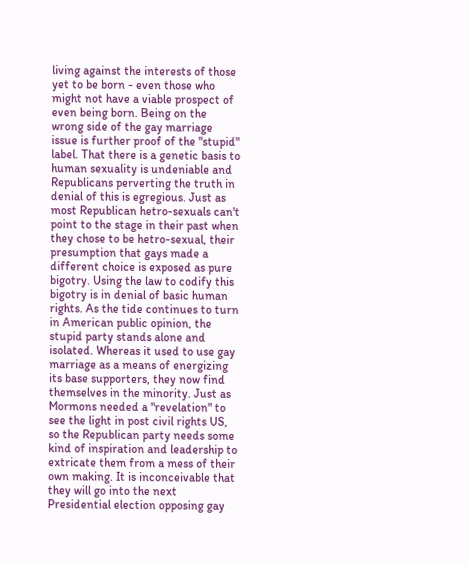living against the interests of those yet to be born - even those who might not have a viable prospect of even being born. Being on the wrong side of the gay marriage issue is further proof of the "stupid" label. That there is a genetic basis to human sexuality is undeniable and Republicans perverting the truth in denial of this is egregious. Just as most Republican hetro-sexuals can't point to the stage in their past when they chose to be hetro-sexual, their presumption that gays made a different choice is exposed as pure bigotry. Using the law to codify this bigotry is in denial of basic human rights. As the tide continues to turn in American public opinion, the stupid party stands alone and isolated. Whereas it used to use gay marriage as a means of energizing its base supporters, they now find themselves in the minority. Just as Mormons needed a "revelation" to see the light in post civil rights US, so the Republican party needs some kind of inspiration and leadership to extricate them from a mess of their own making. It is inconceivable that they will go into the next Presidential election opposing gay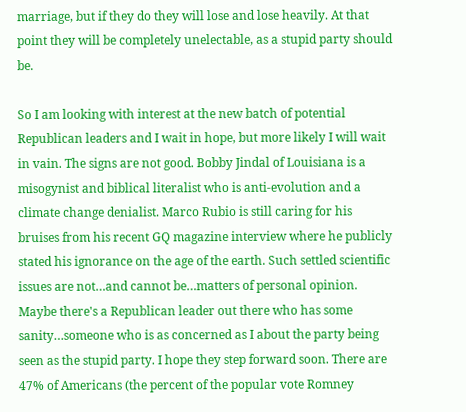marriage, but if they do they will lose and lose heavily. At that point they will be completely unelectable, as a stupid party should be.

So I am looking with interest at the new batch of potential Republican leaders and I wait in hope, but more likely I will wait in vain. The signs are not good. Bobby Jindal of Louisiana is a misogynist and biblical literalist who is anti-evolution and a climate change denialist. Marco Rubio is still caring for his bruises from his recent GQ magazine interview where he publicly stated his ignorance on the age of the earth. Such settled scientific issues are not…and cannot be…matters of personal opinion. Maybe there's a Republican leader out there who has some sanity…someone who is as concerned as I about the party being seen as the stupid party. I hope they step forward soon. There are 47% of Americans (the percent of the popular vote Romney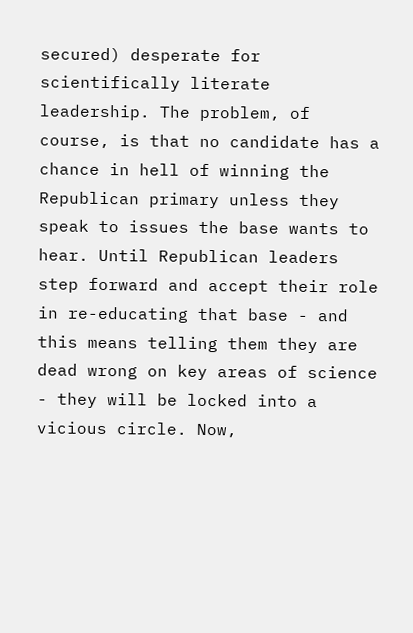secured) desperate for scientifically literate leadership. The problem, of course, is that no candidate has a chance in hell of winning the Republican primary unless they speak to issues the base wants to hear. Until Republican leaders step forward and accept their role in re-educating that base - and this means telling them they are dead wrong on key areas of science - they will be locked into a vicious circle. Now,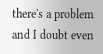there's a problem and I doubt even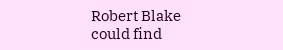Robert Blake could find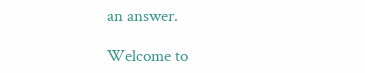an answer.

Welcome to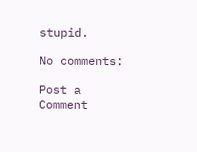stupid.

No comments:

Post a Comment